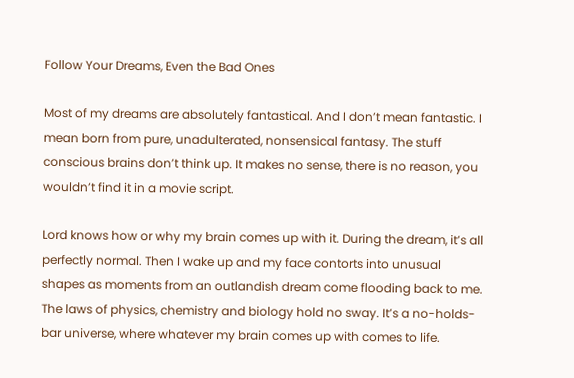Follow Your Dreams, Even the Bad Ones

Most of my dreams are absolutely fantastical. And I don’t mean fantastic. I mean born from pure, unadulterated, nonsensical fantasy. The stuff conscious brains don’t think up. It makes no sense, there is no reason, you wouldn’t find it in a movie script.

Lord knows how or why my brain comes up with it. During the dream, it’s all perfectly normal. Then I wake up and my face contorts into unusual shapes as moments from an outlandish dream come flooding back to me. The laws of physics, chemistry and biology hold no sway. It’s a no-holds-bar universe, where whatever my brain comes up with comes to life.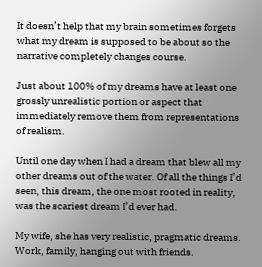It doesn’t help that my brain sometimes forgets what my dream is supposed to be about so the narrative completely changes course.

Just about 100% of my dreams have at least one grossly unrealistic portion or aspect that immediately remove them from representations of realism.

Until one day when I had a dream that blew all my other dreams out of the water. Of all the things I’d seen, this dream, the one most rooted in reality, was the scariest dream I’d ever had.

My wife, she has very realistic, pragmatic dreams. Work, family, hanging out with friends.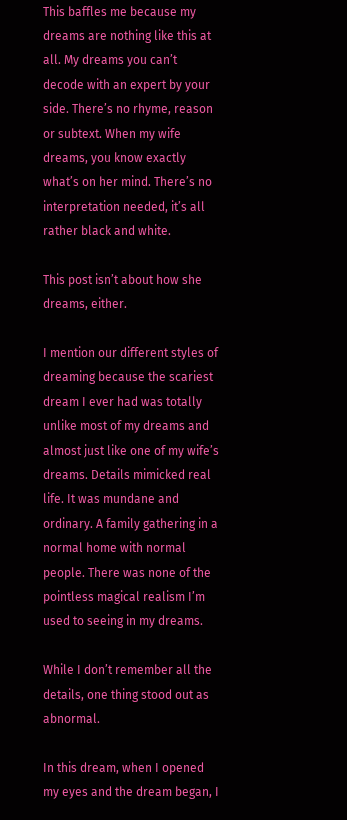This baffles me because my dreams are nothing like this at all. My dreams you can’t decode with an expert by your side. There’s no rhyme, reason or subtext. When my wife dreams, you know exactly what’s on her mind. There’s no interpretation needed, it’s all rather black and white.

This post isn’t about how she dreams, either.

I mention our different styles of dreaming because the scariest dream I ever had was totally unlike most of my dreams and almost just like one of my wife’s dreams. Details mimicked real life. It was mundane and ordinary. A family gathering in a normal home with normal people. There was none of the pointless magical realism I’m used to seeing in my dreams.

While I don’t remember all the details, one thing stood out as abnormal.

In this dream, when I opened my eyes and the dream began, I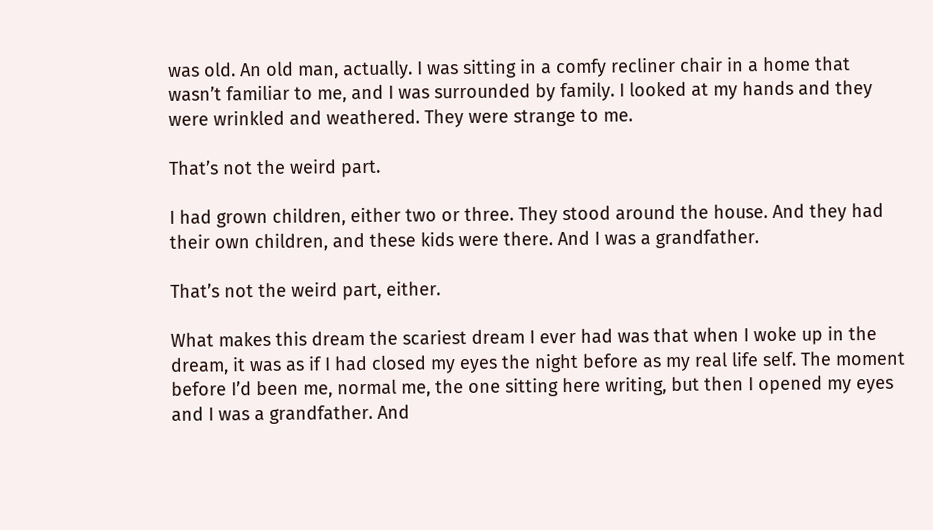was old. An old man, actually. I was sitting in a comfy recliner chair in a home that wasn’t familiar to me, and I was surrounded by family. I looked at my hands and they were wrinkled and weathered. They were strange to me.

That’s not the weird part.

I had grown children, either two or three. They stood around the house. And they had their own children, and these kids were there. And I was a grandfather.

That’s not the weird part, either.

What makes this dream the scariest dream I ever had was that when I woke up in the dream, it was as if I had closed my eyes the night before as my real life self. The moment before I’d been me, normal me, the one sitting here writing, but then I opened my eyes and I was a grandfather. And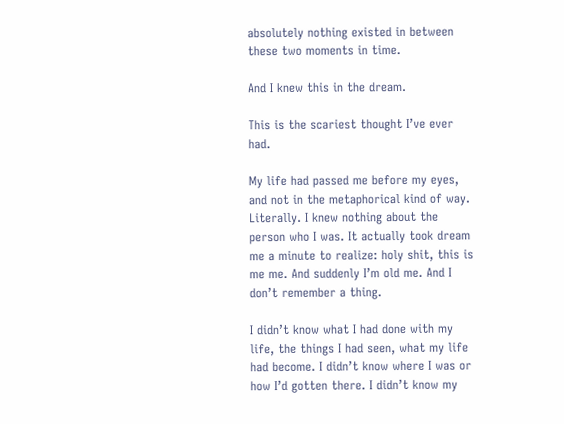absolutely nothing existed in between these two moments in time.

And I knew this in the dream.

This is the scariest thought I’ve ever had.

My life had passed me before my eyes, and not in the metaphorical kind of way. Literally. I knew nothing about the person who I was. It actually took dream me a minute to realize: holy shit, this is me me. And suddenly I’m old me. And I don’t remember a thing.

I didn’t know what I had done with my life, the things I had seen, what my life had become. I didn’t know where I was or how I’d gotten there. I didn’t know my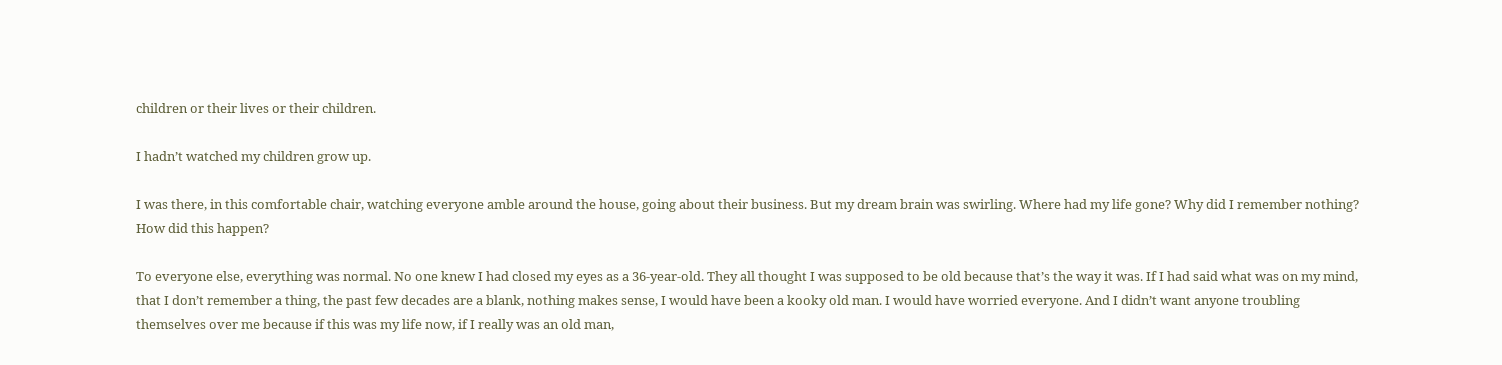children or their lives or their children.

I hadn’t watched my children grow up.

I was there, in this comfortable chair, watching everyone amble around the house, going about their business. But my dream brain was swirling. Where had my life gone? Why did I remember nothing? How did this happen?

To everyone else, everything was normal. No one knew I had closed my eyes as a 36-year-old. They all thought I was supposed to be old because that’s the way it was. If I had said what was on my mind, that I don’t remember a thing, the past few decades are a blank, nothing makes sense, I would have been a kooky old man. I would have worried everyone. And I didn’t want anyone troubling themselves over me because if this was my life now, if I really was an old man,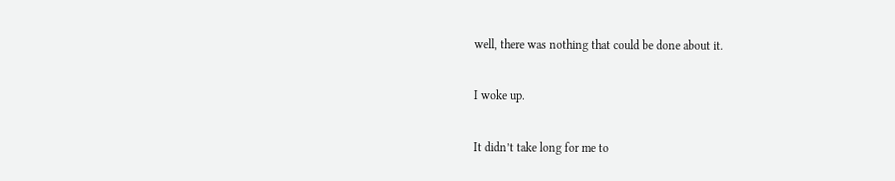well, there was nothing that could be done about it.

I woke up.

It didn’t take long for me to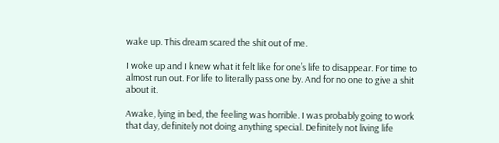wake up. This dream scared the shit out of me.

I woke up and I knew what it felt like for one’s life to disappear. For time to almost run out. For life to literally pass one by. And for no one to give a shit about it.

Awake, lying in bed, the feeling was horrible. I was probably going to work that day, definitely not doing anything special. Definitely not living life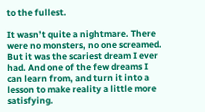to the fullest.

It wasn’t quite a nightmare. There were no monsters, no one screamed. But it was the scariest dream I ever had. And one of the few dreams I can learn from, and turn it into a lesson to make reality a little more satisfying.